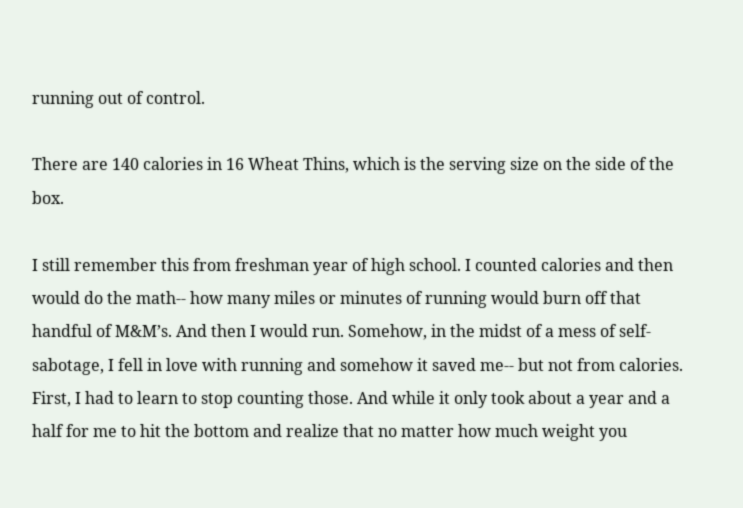running out of control.

There are 140 calories in 16 Wheat Thins, which is the serving size on the side of the box.

I still remember this from freshman year of high school. I counted calories and then would do the math-- how many miles or minutes of running would burn off that handful of M&M’s. And then I would run. Somehow, in the midst of a mess of self-sabotage, I fell in love with running and somehow it saved me-- but not from calories. First, I had to learn to stop counting those. And while it only took about a year and a half for me to hit the bottom and realize that no matter how much weight you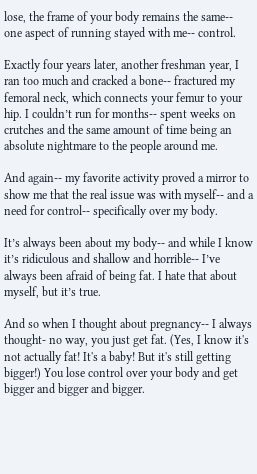lose, the frame of your body remains the same-- one aspect of running stayed with me-- control.

Exactly four years later, another freshman year, I ran too much and cracked a bone-- fractured my femoral neck, which connects your femur to your hip. I couldn’t run for months-- spent weeks on crutches and the same amount of time being an absolute nightmare to the people around me.

And again-- my favorite activity proved a mirror to show me that the real issue was with myself-- and a need for control-- specifically over my body.

It’s always been about my body-- and while I know it’s ridiculous and shallow and horrible-- I’ve always been afraid of being fat. I hate that about myself, but it’s true.

And so when I thought about pregnancy-- I always thought- no way, you just get fat. (Yes, I know it's not actually fat! It's a baby! But it's still getting bigger!) You lose control over your body and get bigger and bigger and bigger.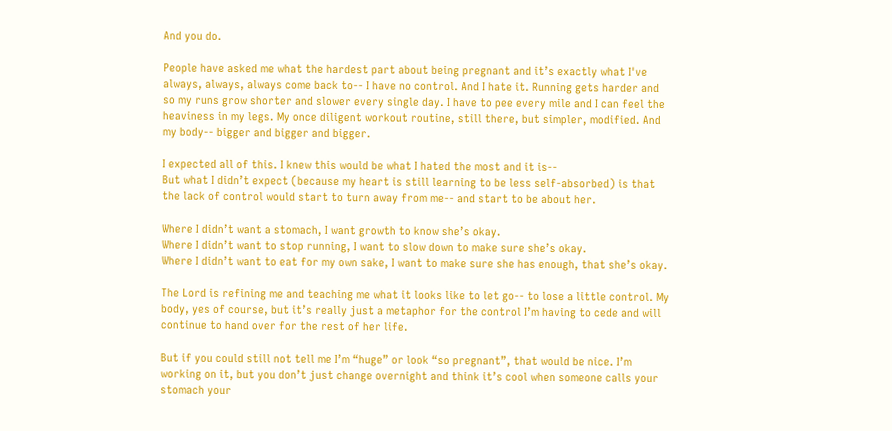And you do.

People have asked me what the hardest part about being pregnant and it’s exactly what I've always, always, always come back to-- I have no control. And I hate it. Running gets harder and so my runs grow shorter and slower every single day. I have to pee every mile and I can feel the heaviness in my legs. My once diligent workout routine, still there, but simpler, modified. And my body-- bigger and bigger and bigger.

I expected all of this. I knew this would be what I hated the most and it is--
But what I didn’t expect (because my heart is still learning to be less self-absorbed) is that the lack of control would start to turn away from me-- and start to be about her.

Where I didn’t want a stomach, I want growth to know she’s okay.
Where I didn’t want to stop running, I want to slow down to make sure she’s okay.
Where I didn’t want to eat for my own sake, I want to make sure she has enough, that she’s okay.

The Lord is refining me and teaching me what it looks like to let go-- to lose a little control. My body, yes of course, but it’s really just a metaphor for the control I’m having to cede and will continue to hand over for the rest of her life.

But if you could still not tell me I’m “huge” or look “so pregnant”, that would be nice. I’m working on it, but you don’t just change overnight and think it’s cool when someone calls your stomach your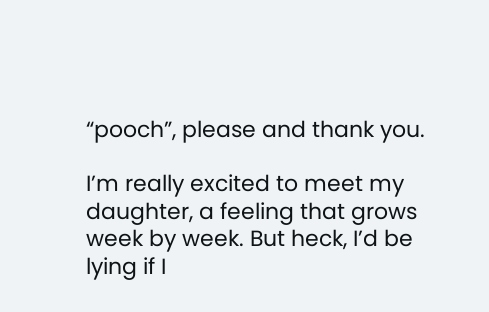“pooch”, please and thank you.

I’m really excited to meet my daughter, a feeling that grows week by week. But heck, I’d be lying if I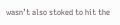wasn’t also stoked to hit the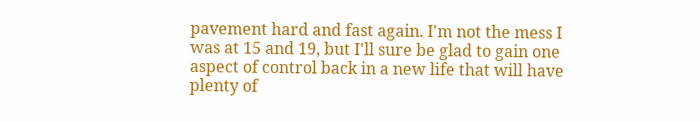pavement hard and fast again. I'm not the mess I was at 15 and 19, but I'll sure be glad to gain one aspect of control back in a new life that will have plenty of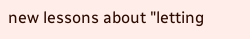new lessons about "letting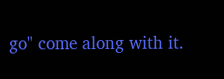go" come along with it.